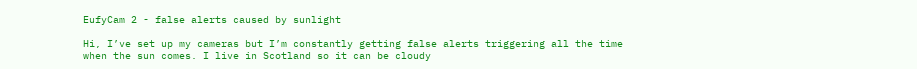EufyCam 2 - false alerts caused by sunlight

Hi, I’ve set up my cameras but I’m constantly getting false alerts triggering all the time when the sun comes. I live in Scotland so it can be cloudy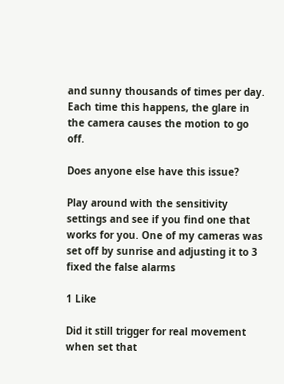and sunny thousands of times per day. Each time this happens, the glare in the camera causes the motion to go off.

Does anyone else have this issue?

Play around with the sensitivity settings and see if you find one that works for you. One of my cameras was set off by sunrise and adjusting it to 3 fixed the false alarms

1 Like

Did it still trigger for real movement when set that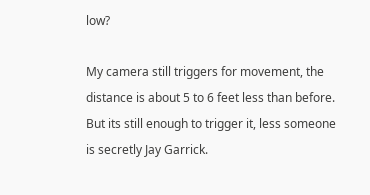low?

My camera still triggers for movement, the distance is about 5 to 6 feet less than before. But its still enough to trigger it, less someone is secretly Jay Garrick.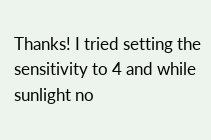Thanks! I tried setting the sensitivity to 4 and while sunlight no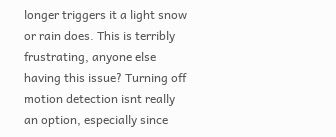longer triggers it a light snow or rain does. This is terribly frustrating, anyone else having this issue? Turning off motion detection isnt really an option, especially since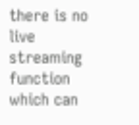there is no live streaming function which can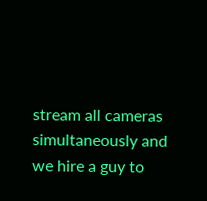stream all cameras simultaneously and we hire a guy to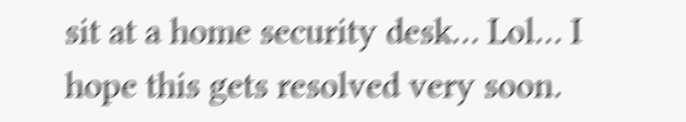sit at a home security desk… Lol… I hope this gets resolved very soon.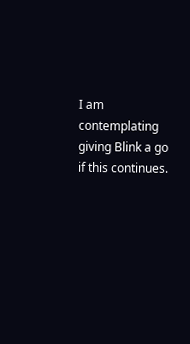I am contemplating giving Blink a go if this continues.